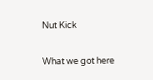Nut Kick

What we got here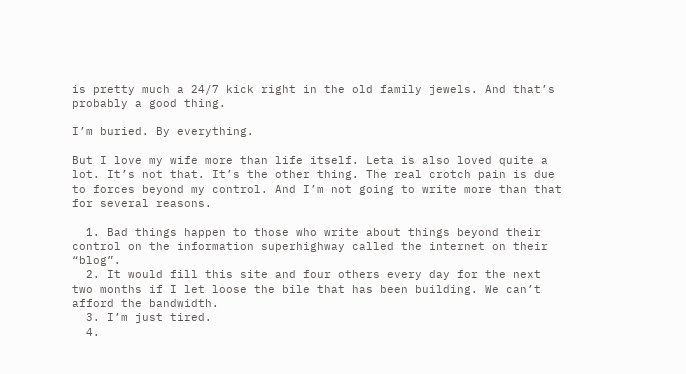is pretty much a 24/7 kick right in the old family jewels. And that’s probably a good thing.

I’m buried. By everything.

But I love my wife more than life itself. Leta is also loved quite a lot. It’s not that. It’s the other thing. The real crotch pain is due to forces beyond my control. And I’m not going to write more than that for several reasons.

  1. Bad things happen to those who write about things beyond their control on the information superhighway called the internet on their “blog”.
  2. It would fill this site and four others every day for the next two months if I let loose the bile that has been building. We can’t afford the bandwidth.
  3. I’m just tired.
  4.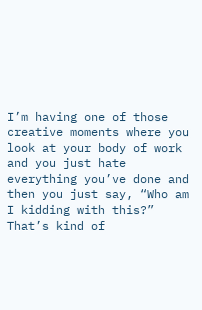I’m having one of those creative moments where you look at your body of work and you just hate everything you’ve done and then you just say, “Who am I kidding with this?” That’s kind of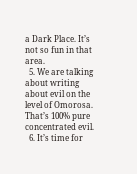a Dark Place. It’s not so fun in that area.
  5. We are talking about writing about evil on the level of Omorosa. That’s 100% pure concentrated evil.
  6. It’s time for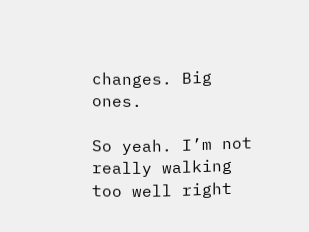changes. Big ones.

So yeah. I’m not really walking too well right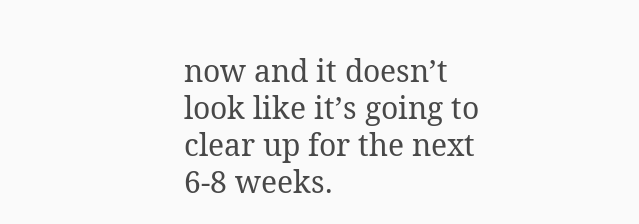now and it doesn’t look like it’s going to clear up for the next 6-8 weeks.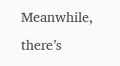Meanwhile, there’s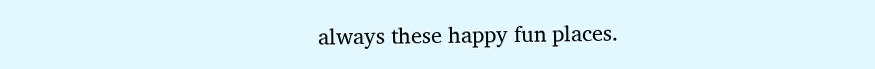always these happy fun places.